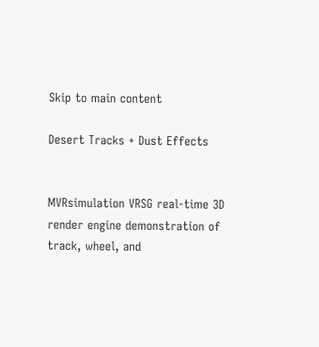Skip to main content

Desert Tracks + Dust Effects


MVRsimulation VRSG real-time 3D render engine demonstration of track, wheel, and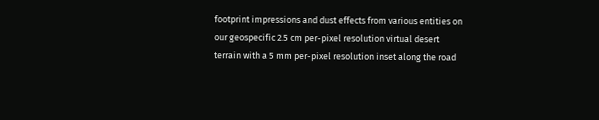footprint impressions and dust effects from various entities on our geospecific 2.5 cm per-pixel resolution virtual desert terrain with a 5 mm per-pixel resolution inset along the road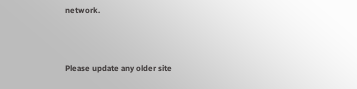network.




Please update any older site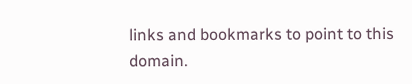links and bookmarks to point to this domain.